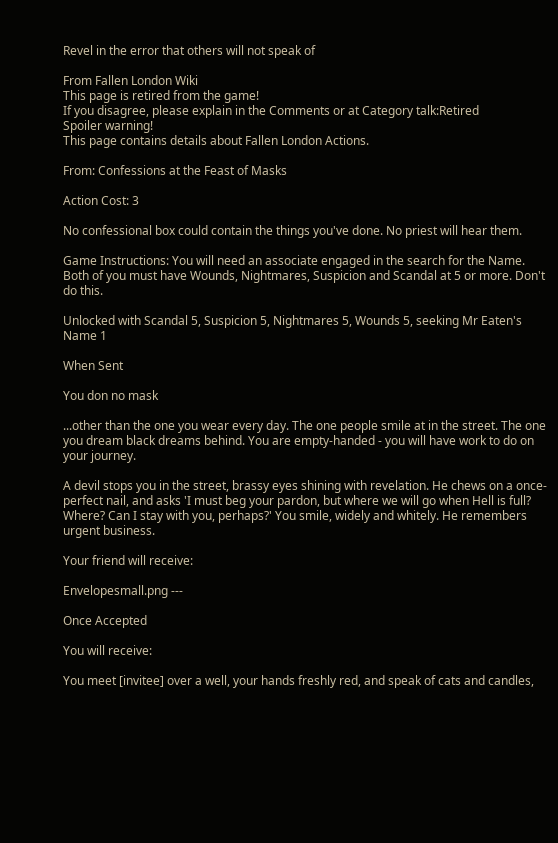Revel in the error that others will not speak of

From Fallen London Wiki
This page is retired from the game!
If you disagree, please explain in the Comments or at Category talk:Retired
Spoiler warning!
This page contains details about Fallen London Actions.

From: Confessions at the Feast of Masks

Action Cost: 3

No confessional box could contain the things you've done. No priest will hear them.

Game Instructions: You will need an associate engaged in the search for the Name. Both of you must have Wounds, Nightmares, Suspicion and Scandal at 5 or more. Don't do this.

Unlocked with Scandal 5, Suspicion 5, Nightmares 5, Wounds 5, seeking Mr Eaten's Name 1

When Sent

You don no mask

...other than the one you wear every day. The one people smile at in the street. The one you dream black dreams behind. You are empty-handed - you will have work to do on your journey.

A devil stops you in the street, brassy eyes shining with revelation. He chews on a once-perfect nail, and asks 'I must beg your pardon, but where we will go when Hell is full? Where? Can I stay with you, perhaps?' You smile, widely and whitely. He remembers urgent business.

Your friend will receive:

Envelopesmall.png ---

Once Accepted

You will receive:

You meet [invitee] over a well, your hands freshly red, and speak of cats and candles,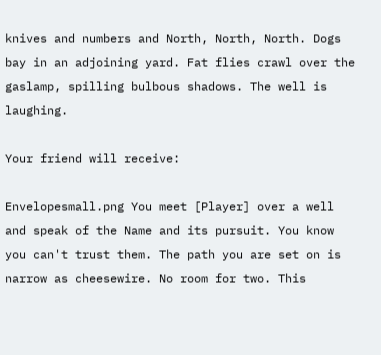knives and numbers and North, North, North. Dogs bay in an adjoining yard. Fat flies crawl over the gaslamp, spilling bulbous shadows. The well is laughing.

Your friend will receive:

Envelopesmall.png You meet [Player] over a well and speak of the Name and its pursuit. You know you can't trust them. The path you are set on is narrow as cheesewire. No room for two. This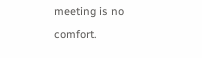meeting is no comfort.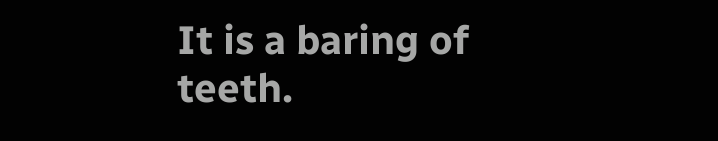It is a baring of teeth.